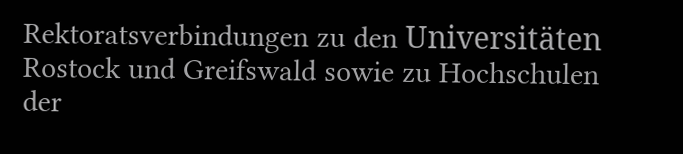Rektoratsverbindungen zu den Universitäten Rostock und Greifswald sowie zu Hochschulen der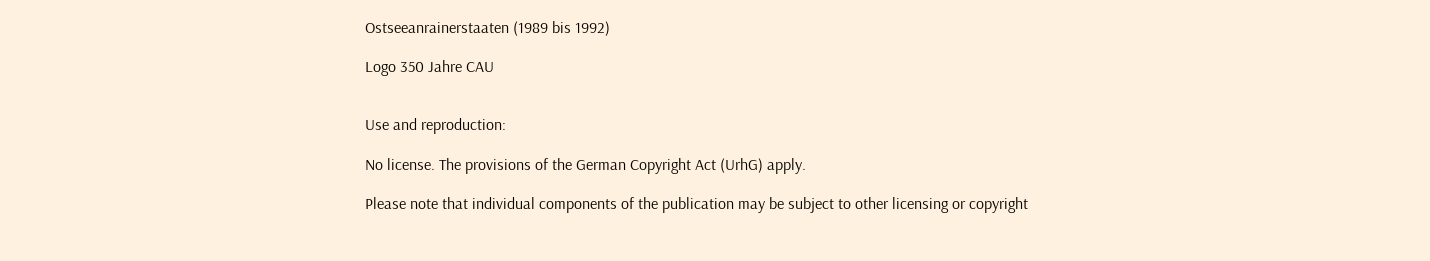Ostseeanrainerstaaten (1989 bis 1992)

Logo 350 Jahre CAU


Use and reproduction:

No license. The provisions of the German Copyright Act (UrhG) apply.

Please note that individual components of the publication may be subject to other licensing or copyright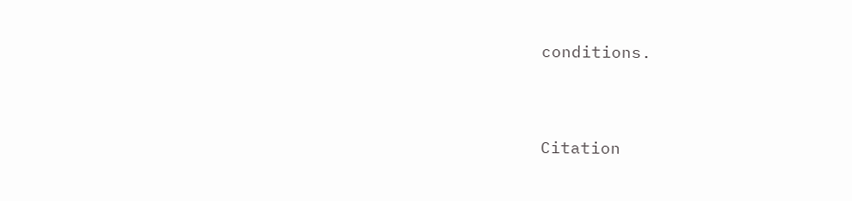conditions.


Citation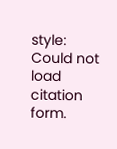style:
Could not load citation form.